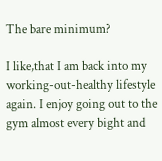The bare minimum?

I like,that I am back into my working-out-healthy lifestyle again. I enjoy going out to the gym almost every bight and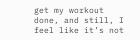get my workout done, and still, I feel like it’s not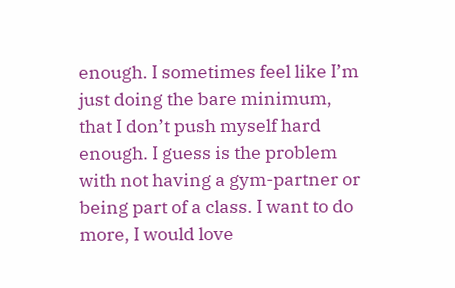enough. I sometimes feel like I’m just doing the bare minimum, that I don’t push myself hard enough. I guess is the problem with not having a gym-partner or being part of a class. I want to do more, I would love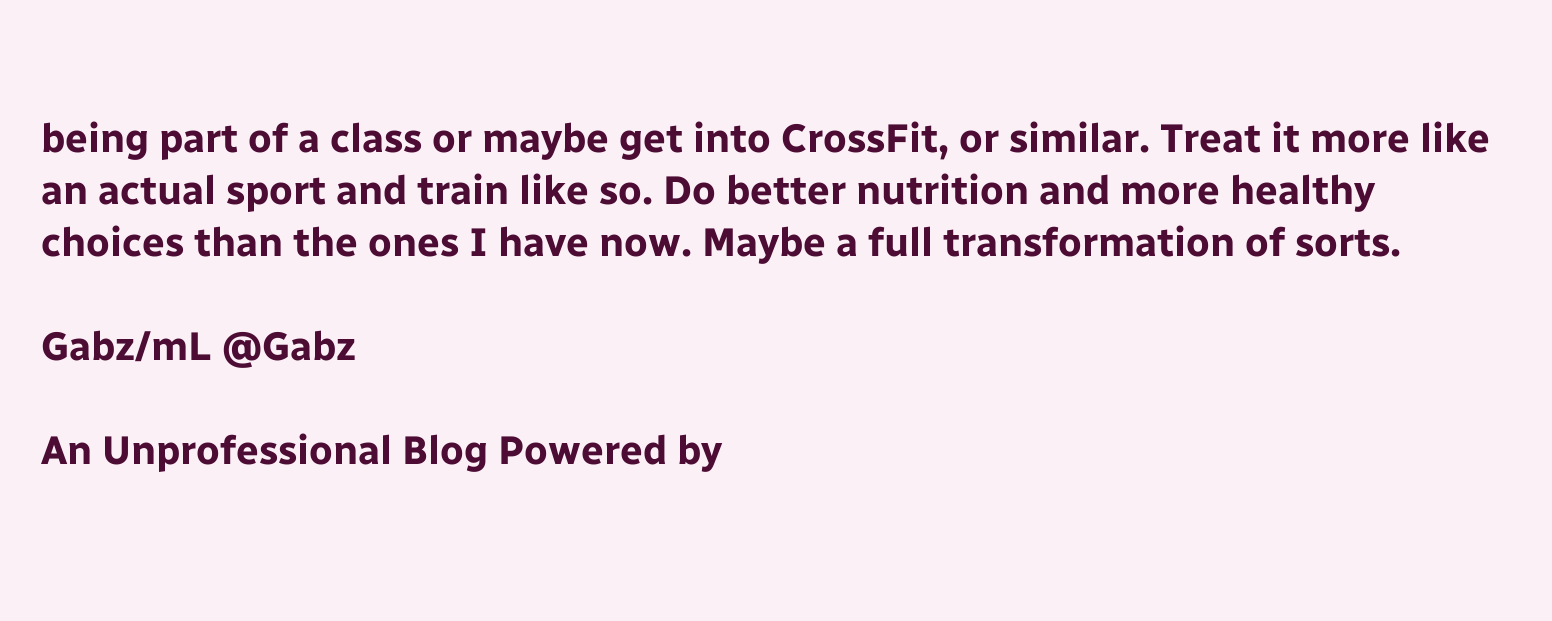being part of a class or maybe get into CrossFit, or similar. Treat it more like an actual sport and train like so. Do better nutrition and more healthy choices than the ones I have now. Maybe a full transformation of sorts.

Gabz/mL @Gabz

An Unprofessional Blog Powered by